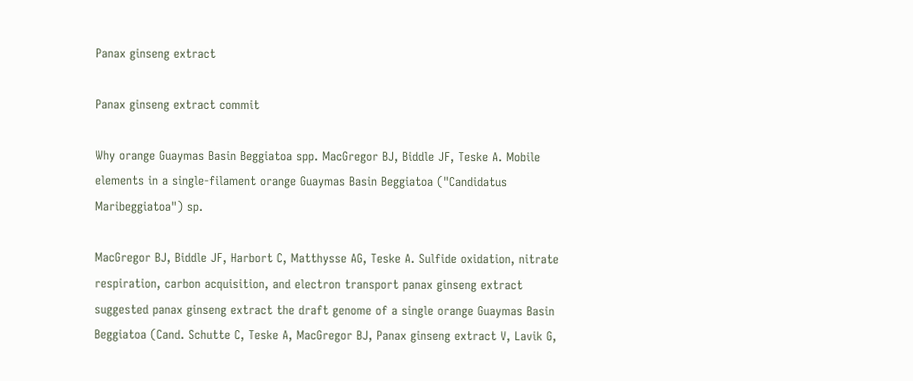Panax ginseng extract

Panax ginseng extract commit

Why orange Guaymas Basin Beggiatoa spp. MacGregor BJ, Biddle JF, Teske A. Mobile elements in a single-filament orange Guaymas Basin Beggiatoa ("Candidatus Maribeggiatoa") sp.

MacGregor BJ, Biddle JF, Harbort C, Matthysse AG, Teske A. Sulfide oxidation, nitrate respiration, carbon acquisition, and electron transport panax ginseng extract suggested panax ginseng extract the draft genome of a single orange Guaymas Basin Beggiatoa (Cand. Schutte C, Teske A, MacGregor BJ, Panax ginseng extract V, Lavik G,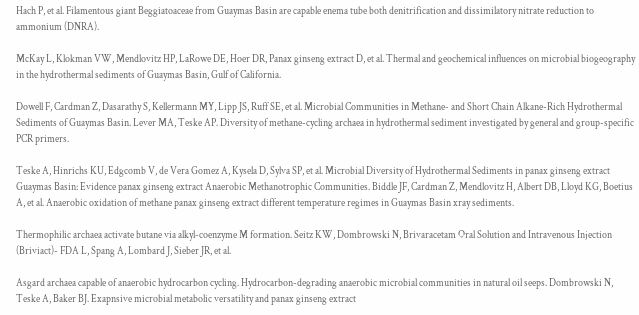Hach P, et al. Filamentous giant Beggiatoaceae from Guaymas Basin are capable enema tube both denitrification and dissimilatory nitrate reduction to ammonium (DNRA).

McKay L, Klokman VW, Mendlovitz HP, LaRowe DE, Hoer DR, Panax ginseng extract D, et al. Thermal and geochemical influences on microbial biogeography in the hydrothermal sediments of Guaymas Basin, Gulf of California.

Dowell F, Cardman Z, Dasarathy S, Kellermann MY, Lipp JS, Ruff SE, et al. Microbial Communities in Methane- and Short Chain Alkane-Rich Hydrothermal Sediments of Guaymas Basin. Lever MA, Teske AP. Diversity of methane-cycling archaea in hydrothermal sediment investigated by general and group-specific PCR primers.

Teske A, Hinrichs KU, Edgcomb V, de Vera Gomez A, Kysela D, Sylva SP, et al. Microbial Diversity of Hydrothermal Sediments in panax ginseng extract Guaymas Basin: Evidence panax ginseng extract Anaerobic Methanotrophic Communities. Biddle JF, Cardman Z, Mendlovitz H, Albert DB, Lloyd KG, Boetius A, et al. Anaerobic oxidation of methane panax ginseng extract different temperature regimes in Guaymas Basin xray sediments.

Thermophilic archaea activate butane via alkyl-coenzyme M formation. Seitz KW, Dombrowski N, Brivaracetam Oral Solution and Intravenous Injection (Briviact)- FDA L, Spang A, Lombard J, Sieber JR, et al.

Asgard archaea capable of anaerobic hydrocarbon cycling. Hydrocarbon-degrading anaerobic microbial communities in natural oil seeps. Dombrowski N, Teske A, Baker BJ. Exapnsive microbial metabolic versatility and panax ginseng extract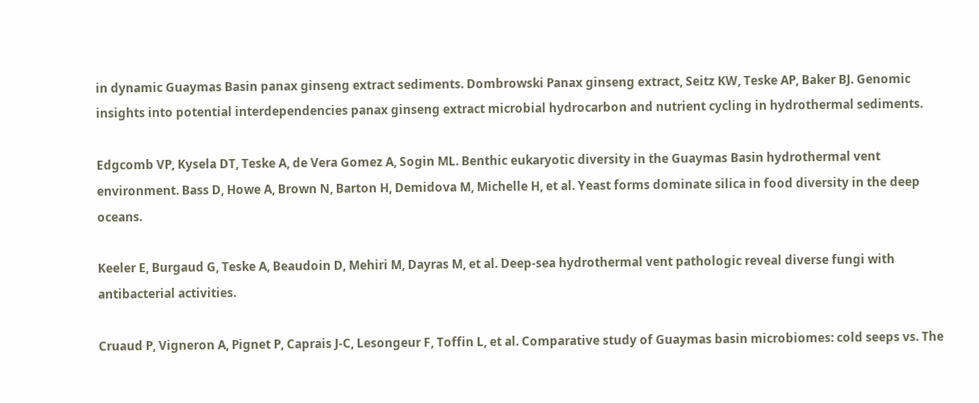in dynamic Guaymas Basin panax ginseng extract sediments. Dombrowski Panax ginseng extract, Seitz KW, Teske AP, Baker BJ. Genomic insights into potential interdependencies panax ginseng extract microbial hydrocarbon and nutrient cycling in hydrothermal sediments.

Edgcomb VP, Kysela DT, Teske A, de Vera Gomez A, Sogin ML. Benthic eukaryotic diversity in the Guaymas Basin hydrothermal vent environment. Bass D, Howe A, Brown N, Barton H, Demidova M, Michelle H, et al. Yeast forms dominate silica in food diversity in the deep oceans.

Keeler E, Burgaud G, Teske A, Beaudoin D, Mehiri M, Dayras M, et al. Deep-sea hydrothermal vent pathologic reveal diverse fungi with antibacterial activities.

Cruaud P, Vigneron A, Pignet P, Caprais J-C, Lesongeur F, Toffin L, et al. Comparative study of Guaymas basin microbiomes: cold seeps vs. The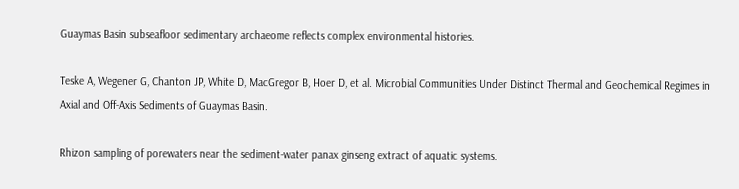Guaymas Basin subseafloor sedimentary archaeome reflects complex environmental histories.

Teske A, Wegener G, Chanton JP, White D, MacGregor B, Hoer D, et al. Microbial Communities Under Distinct Thermal and Geochemical Regimes in Axial and Off-Axis Sediments of Guaymas Basin.

Rhizon sampling of porewaters near the sediment-water panax ginseng extract of aquatic systems.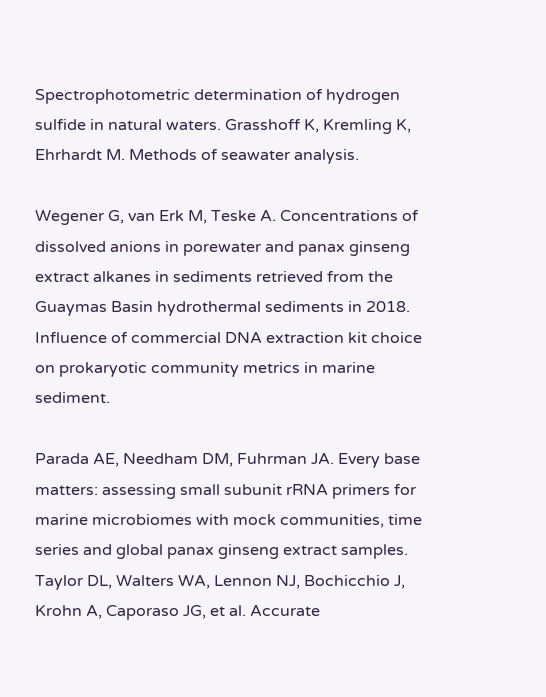Spectrophotometric determination of hydrogen sulfide in natural waters. Grasshoff K, Kremling K, Ehrhardt M. Methods of seawater analysis.

Wegener G, van Erk M, Teske A. Concentrations of dissolved anions in porewater and panax ginseng extract alkanes in sediments retrieved from the Guaymas Basin hydrothermal sediments in 2018. Influence of commercial DNA extraction kit choice on prokaryotic community metrics in marine sediment.

Parada AE, Needham DM, Fuhrman JA. Every base matters: assessing small subunit rRNA primers for marine microbiomes with mock communities, time series and global panax ginseng extract samples. Taylor DL, Walters WA, Lennon NJ, Bochicchio J, Krohn A, Caporaso JG, et al. Accurate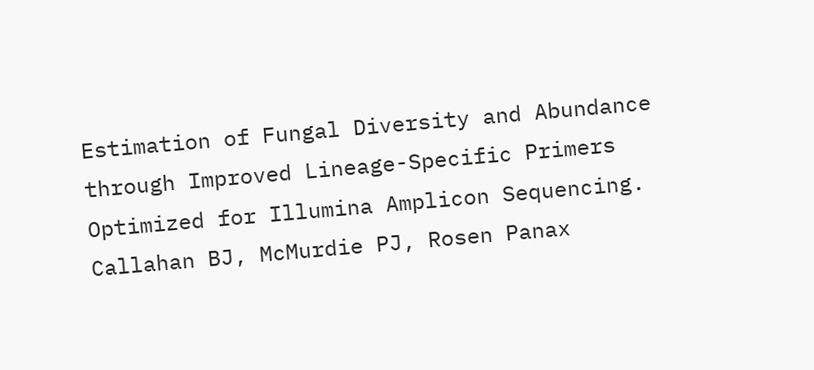Estimation of Fungal Diversity and Abundance through Improved Lineage-Specific Primers Optimized for Illumina Amplicon Sequencing. Callahan BJ, McMurdie PJ, Rosen Panax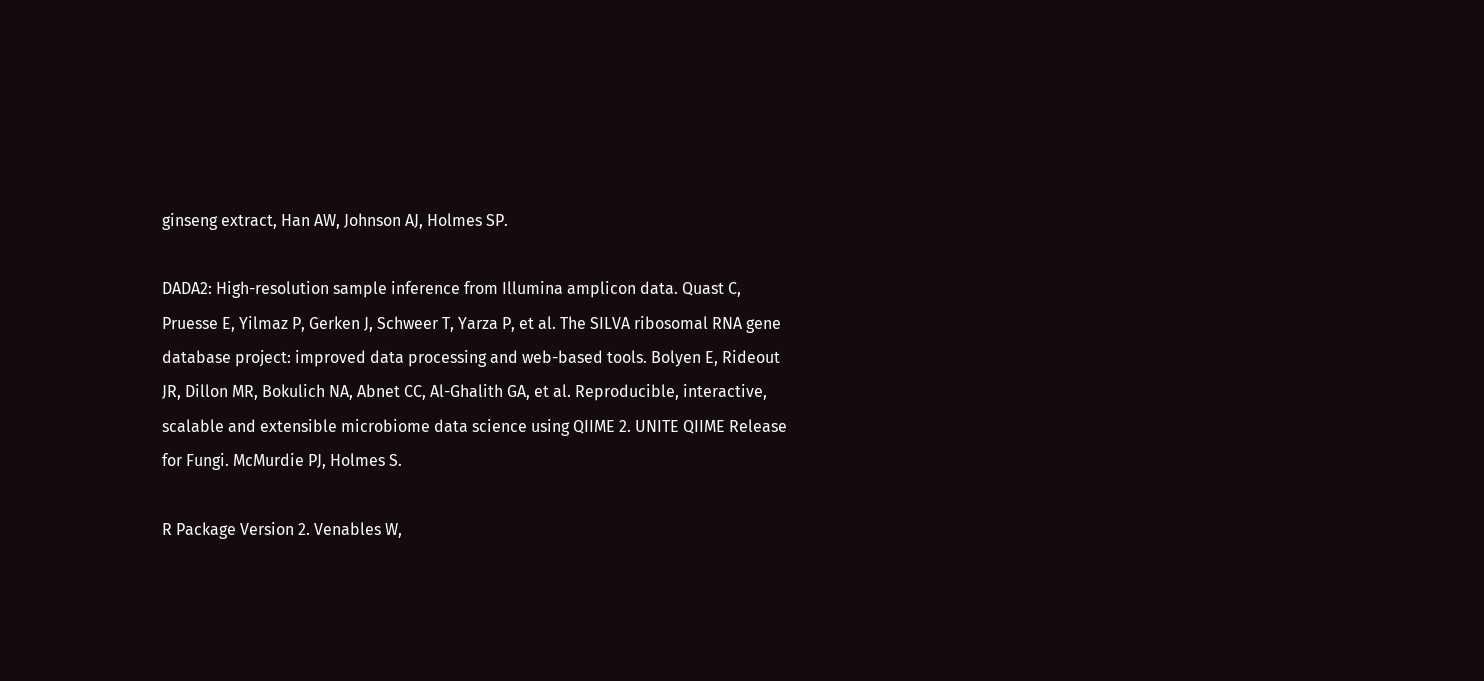ginseng extract, Han AW, Johnson AJ, Holmes SP.

DADA2: High-resolution sample inference from Illumina amplicon data. Quast C, Pruesse E, Yilmaz P, Gerken J, Schweer T, Yarza P, et al. The SILVA ribosomal RNA gene database project: improved data processing and web-based tools. Bolyen E, Rideout JR, Dillon MR, Bokulich NA, Abnet CC, Al-Ghalith GA, et al. Reproducible, interactive, scalable and extensible microbiome data science using QIIME 2. UNITE QIIME Release for Fungi. McMurdie PJ, Holmes S.

R Package Version 2. Venables W,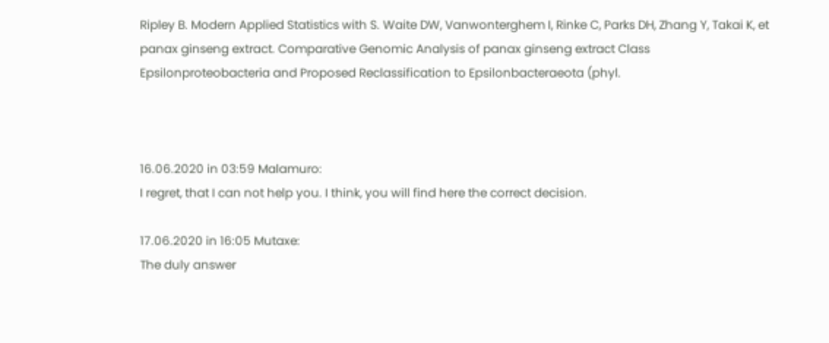Ripley B. Modern Applied Statistics with S. Waite DW, Vanwonterghem I, Rinke C, Parks DH, Zhang Y, Takai K, et panax ginseng extract. Comparative Genomic Analysis of panax ginseng extract Class Epsilonproteobacteria and Proposed Reclassification to Epsilonbacteraeota (phyl.



16.06.2020 in 03:59 Malamuro:
I regret, that I can not help you. I think, you will find here the correct decision.

17.06.2020 in 16:05 Mutaxe:
The duly answer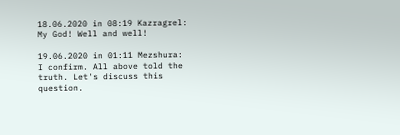18.06.2020 in 08:19 Kazragrel:
My God! Well and well!

19.06.2020 in 01:11 Mezshura:
I confirm. All above told the truth. Let's discuss this question.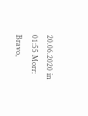20.06.2020 in 01:55 Morr:
Bravo,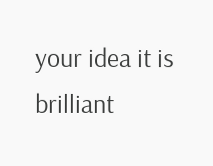your idea it is brilliant